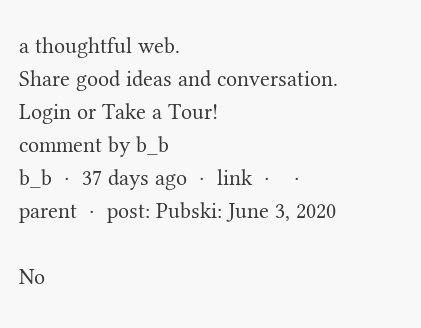a thoughtful web.
Share good ideas and conversation.   Login or Take a Tour!
comment by b_b
b_b  ·  37 days ago  ·  link  ·    ·  parent  ·  post: Pubski: June 3, 2020

No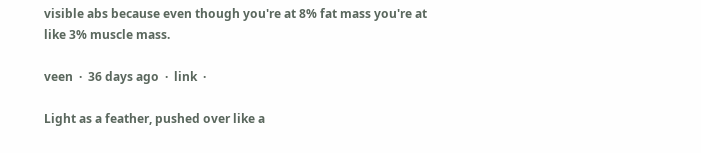visible abs because even though you're at 8% fat mass you're at like 3% muscle mass.

veen  ·  36 days ago  ·  link  ·

Light as a feather, pushed over like a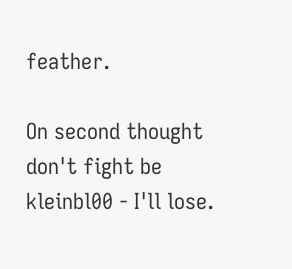feather.

On second thought don't fight be kleinbl00 - I'll lose.